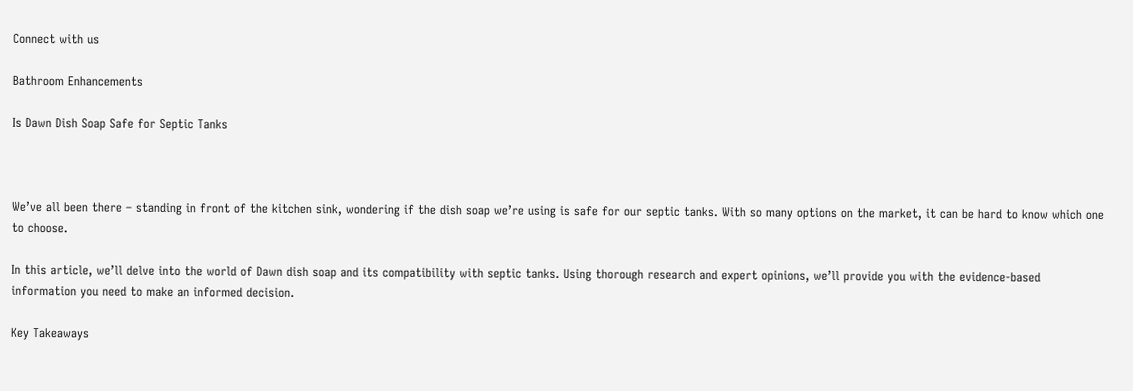Connect with us

Bathroom Enhancements

Is Dawn Dish Soap Safe for Septic Tanks



We’ve all been there – standing in front of the kitchen sink, wondering if the dish soap we’re using is safe for our septic tanks. With so many options on the market, it can be hard to know which one to choose.

In this article, we’ll delve into the world of Dawn dish soap and its compatibility with septic tanks. Using thorough research and expert opinions, we’ll provide you with the evidence-based information you need to make an informed decision.

Key Takeaways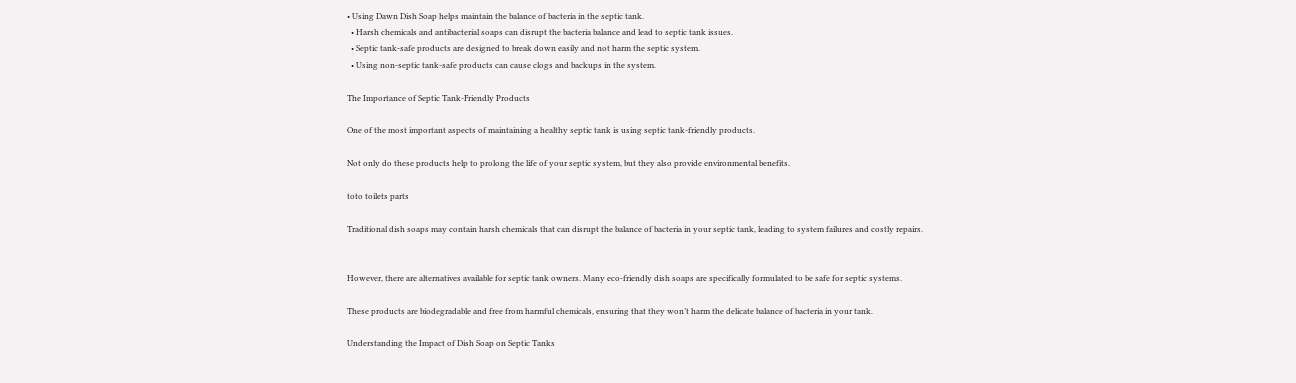• Using Dawn Dish Soap helps maintain the balance of bacteria in the septic tank.
  • Harsh chemicals and antibacterial soaps can disrupt the bacteria balance and lead to septic tank issues.
  • Septic tank-safe products are designed to break down easily and not harm the septic system.
  • Using non-septic tank-safe products can cause clogs and backups in the system.

The Importance of Septic Tank-Friendly Products

One of the most important aspects of maintaining a healthy septic tank is using septic tank-friendly products.

Not only do these products help to prolong the life of your septic system, but they also provide environmental benefits.

toto toilets parts

Traditional dish soaps may contain harsh chemicals that can disrupt the balance of bacteria in your septic tank, leading to system failures and costly repairs.


However, there are alternatives available for septic tank owners. Many eco-friendly dish soaps are specifically formulated to be safe for septic systems.

These products are biodegradable and free from harmful chemicals, ensuring that they won’t harm the delicate balance of bacteria in your tank.

Understanding the Impact of Dish Soap on Septic Tanks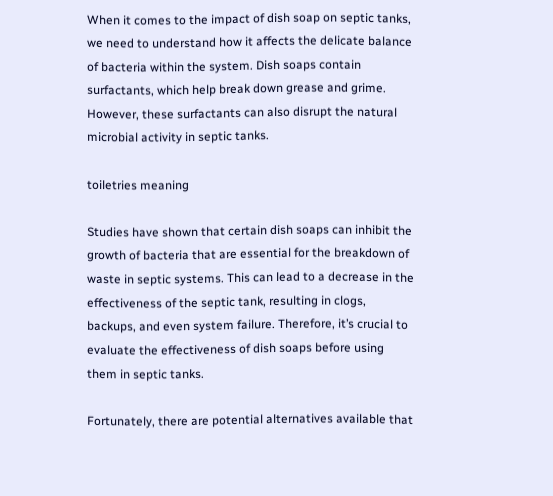When it comes to the impact of dish soap on septic tanks, we need to understand how it affects the delicate balance of bacteria within the system. Dish soaps contain surfactants, which help break down grease and grime. However, these surfactants can also disrupt the natural microbial activity in septic tanks.

toiletries meaning

Studies have shown that certain dish soaps can inhibit the growth of bacteria that are essential for the breakdown of waste in septic systems. This can lead to a decrease in the effectiveness of the septic tank, resulting in clogs, backups, and even system failure. Therefore, it’s crucial to evaluate the effectiveness of dish soaps before using them in septic tanks.

Fortunately, there are potential alternatives available that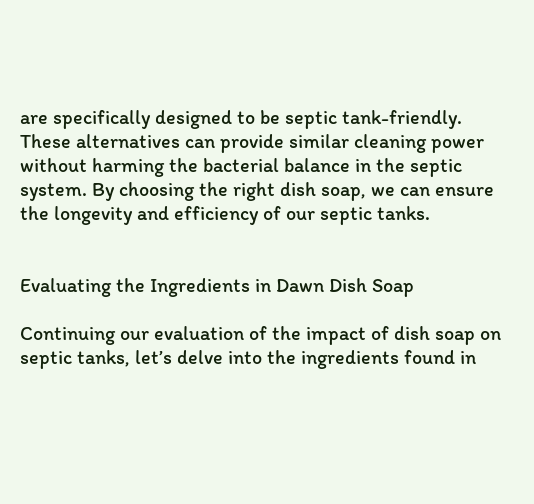are specifically designed to be septic tank-friendly. These alternatives can provide similar cleaning power without harming the bacterial balance in the septic system. By choosing the right dish soap, we can ensure the longevity and efficiency of our septic tanks.


Evaluating the Ingredients in Dawn Dish Soap

Continuing our evaluation of the impact of dish soap on septic tanks, let’s delve into the ingredients found in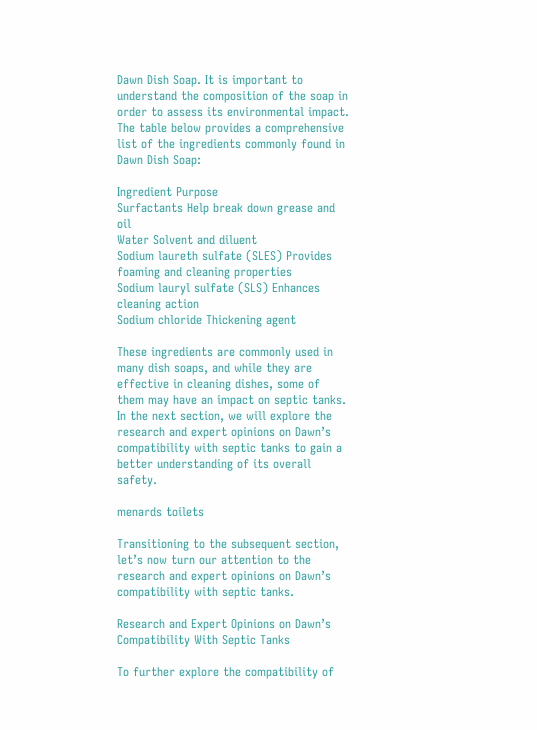Dawn Dish Soap. It is important to understand the composition of the soap in order to assess its environmental impact. The table below provides a comprehensive list of the ingredients commonly found in Dawn Dish Soap:

Ingredient Purpose
Surfactants Help break down grease and oil
Water Solvent and diluent
Sodium laureth sulfate (SLES) Provides foaming and cleaning properties
Sodium lauryl sulfate (SLS) Enhances cleaning action
Sodium chloride Thickening agent

These ingredients are commonly used in many dish soaps, and while they are effective in cleaning dishes, some of them may have an impact on septic tanks. In the next section, we will explore the research and expert opinions on Dawn’s compatibility with septic tanks to gain a better understanding of its overall safety.

menards toilets

Transitioning to the subsequent section, let’s now turn our attention to the research and expert opinions on Dawn’s compatibility with septic tanks.

Research and Expert Opinions on Dawn’s Compatibility With Septic Tanks

To further explore the compatibility of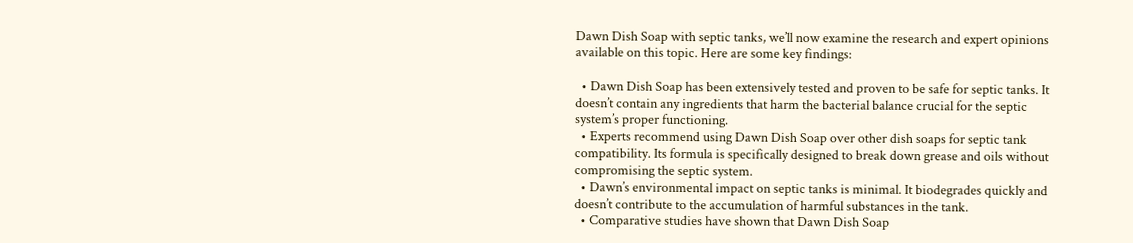Dawn Dish Soap with septic tanks, we’ll now examine the research and expert opinions available on this topic. Here are some key findings:

  • Dawn Dish Soap has been extensively tested and proven to be safe for septic tanks. It doesn’t contain any ingredients that harm the bacterial balance crucial for the septic system’s proper functioning.
  • Experts recommend using Dawn Dish Soap over other dish soaps for septic tank compatibility. Its formula is specifically designed to break down grease and oils without compromising the septic system.
  • Dawn’s environmental impact on septic tanks is minimal. It biodegrades quickly and doesn’t contribute to the accumulation of harmful substances in the tank.
  • Comparative studies have shown that Dawn Dish Soap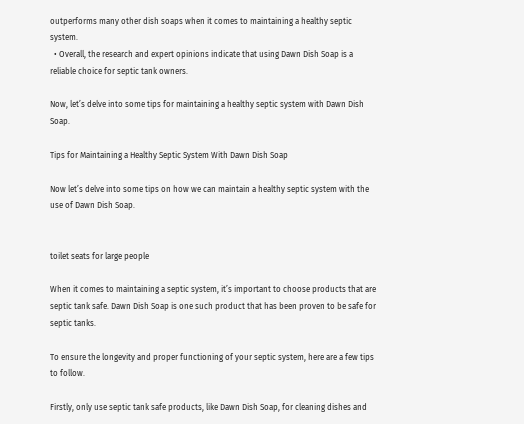outperforms many other dish soaps when it comes to maintaining a healthy septic system.
  • Overall, the research and expert opinions indicate that using Dawn Dish Soap is a reliable choice for septic tank owners.

Now, let’s delve into some tips for maintaining a healthy septic system with Dawn Dish Soap.

Tips for Maintaining a Healthy Septic System With Dawn Dish Soap

Now let’s delve into some tips on how we can maintain a healthy septic system with the use of Dawn Dish Soap.


toilet seats for large people

When it comes to maintaining a septic system, it’s important to choose products that are septic tank safe. Dawn Dish Soap is one such product that has been proven to be safe for septic tanks.

To ensure the longevity and proper functioning of your septic system, here are a few tips to follow.

Firstly, only use septic tank safe products, like Dawn Dish Soap, for cleaning dishes and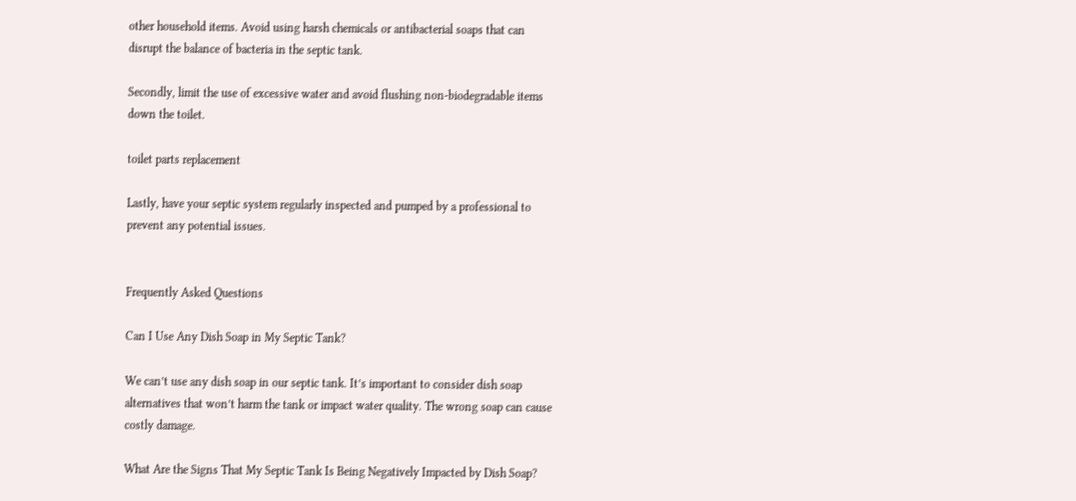other household items. Avoid using harsh chemicals or antibacterial soaps that can disrupt the balance of bacteria in the septic tank.

Secondly, limit the use of excessive water and avoid flushing non-biodegradable items down the toilet.

toilet parts replacement

Lastly, have your septic system regularly inspected and pumped by a professional to prevent any potential issues.


Frequently Asked Questions

Can I Use Any Dish Soap in My Septic Tank?

We can’t use any dish soap in our septic tank. It’s important to consider dish soap alternatives that won’t harm the tank or impact water quality. The wrong soap can cause costly damage.

What Are the Signs That My Septic Tank Is Being Negatively Impacted by Dish Soap?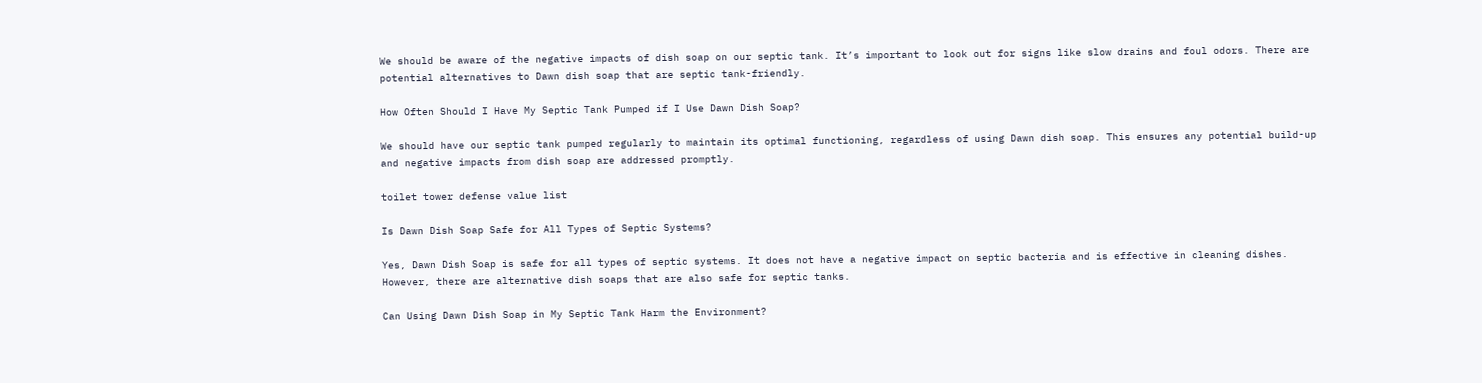We should be aware of the negative impacts of dish soap on our septic tank. It’s important to look out for signs like slow drains and foul odors. There are potential alternatives to Dawn dish soap that are septic tank-friendly.

How Often Should I Have My Septic Tank Pumped if I Use Dawn Dish Soap?

We should have our septic tank pumped regularly to maintain its optimal functioning, regardless of using Dawn dish soap. This ensures any potential build-up and negative impacts from dish soap are addressed promptly.

toilet tower defense value list

Is Dawn Dish Soap Safe for All Types of Septic Systems?

Yes, Dawn Dish Soap is safe for all types of septic systems. It does not have a negative impact on septic bacteria and is effective in cleaning dishes. However, there are alternative dish soaps that are also safe for septic tanks.

Can Using Dawn Dish Soap in My Septic Tank Harm the Environment?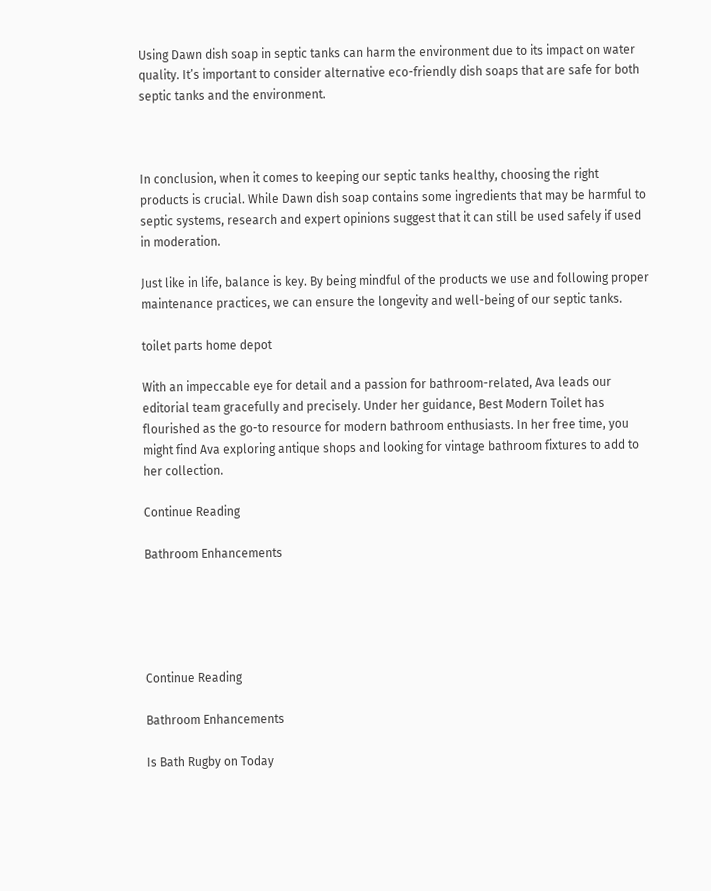Using Dawn dish soap in septic tanks can harm the environment due to its impact on water quality. It’s important to consider alternative eco-friendly dish soaps that are safe for both septic tanks and the environment.



In conclusion, when it comes to keeping our septic tanks healthy, choosing the right products is crucial. While Dawn dish soap contains some ingredients that may be harmful to septic systems, research and expert opinions suggest that it can still be used safely if used in moderation.

Just like in life, balance is key. By being mindful of the products we use and following proper maintenance practices, we can ensure the longevity and well-being of our septic tanks.

toilet parts home depot

With an impeccable eye for detail and a passion for bathroom-related, Ava leads our editorial team gracefully and precisely. Under her guidance, Best Modern Toilet has flourished as the go-to resource for modern bathroom enthusiasts. In her free time, you might find Ava exploring antique shops and looking for vintage bathroom fixtures to add to her collection.

Continue Reading

Bathroom Enhancements





Continue Reading

Bathroom Enhancements

Is Bath Rugby on Today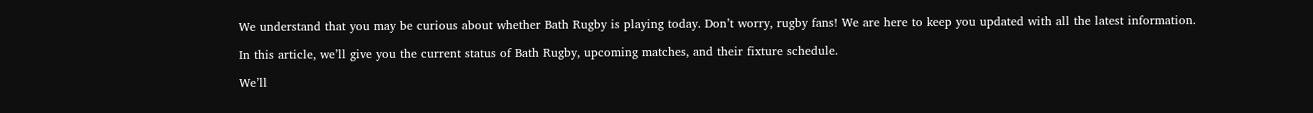We understand that you may be curious about whether Bath Rugby is playing today. Don’t worry, rugby fans! We are here to keep you updated with all the latest information.

In this article, we’ll give you the current status of Bath Rugby, upcoming matches, and their fixture schedule.

We’ll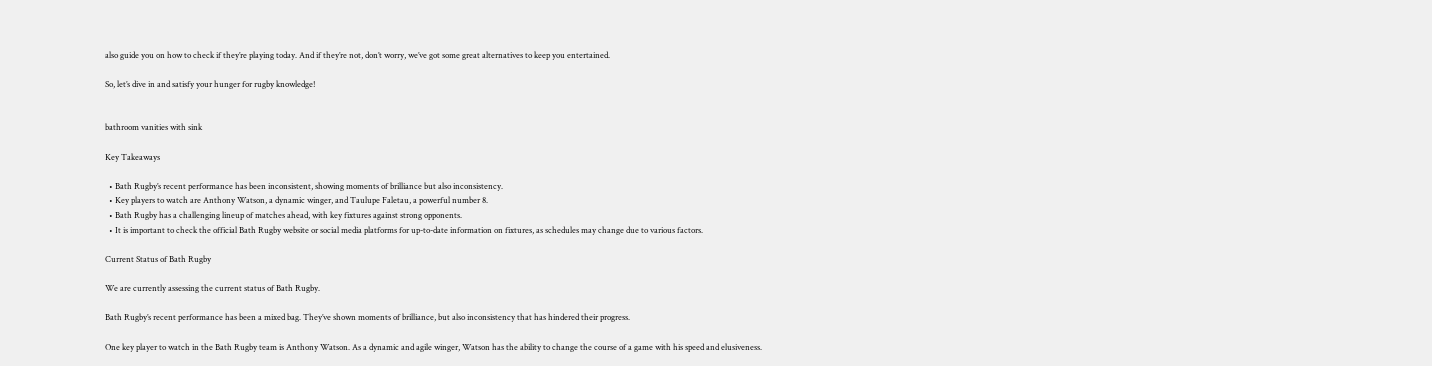also guide you on how to check if they’re playing today. And if they’re not, don’t worry, we’ve got some great alternatives to keep you entertained.

So, let’s dive in and satisfy your hunger for rugby knowledge!


bathroom vanities with sink

Key Takeaways

  • Bath Rugby’s recent performance has been inconsistent, showing moments of brilliance but also inconsistency.
  • Key players to watch are Anthony Watson, a dynamic winger, and Taulupe Faletau, a powerful number 8.
  • Bath Rugby has a challenging lineup of matches ahead, with key fixtures against strong opponents.
  • It is important to check the official Bath Rugby website or social media platforms for up-to-date information on fixtures, as schedules may change due to various factors.

Current Status of Bath Rugby

We are currently assessing the current status of Bath Rugby.

Bath Rugby’s recent performance has been a mixed bag. They’ve shown moments of brilliance, but also inconsistency that has hindered their progress.

One key player to watch in the Bath Rugby team is Anthony Watson. As a dynamic and agile winger, Watson has the ability to change the course of a game with his speed and elusiveness.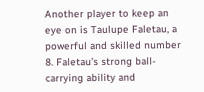Another player to keep an eye on is Taulupe Faletau, a powerful and skilled number 8. Faletau’s strong ball-carrying ability and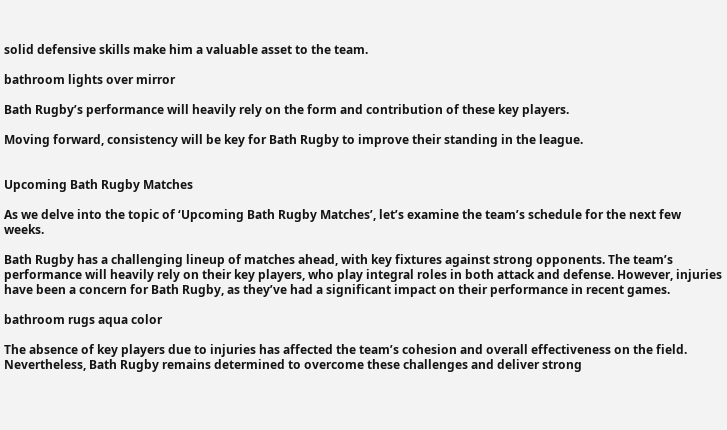solid defensive skills make him a valuable asset to the team.

bathroom lights over mirror

Bath Rugby’s performance will heavily rely on the form and contribution of these key players.

Moving forward, consistency will be key for Bath Rugby to improve their standing in the league.


Upcoming Bath Rugby Matches

As we delve into the topic of ‘Upcoming Bath Rugby Matches’, let’s examine the team’s schedule for the next few weeks.

Bath Rugby has a challenging lineup of matches ahead, with key fixtures against strong opponents. The team’s performance will heavily rely on their key players, who play integral roles in both attack and defense. However, injuries have been a concern for Bath Rugby, as they’ve had a significant impact on their performance in recent games.

bathroom rugs aqua color

The absence of key players due to injuries has affected the team’s cohesion and overall effectiveness on the field. Nevertheless, Bath Rugby remains determined to overcome these challenges and deliver strong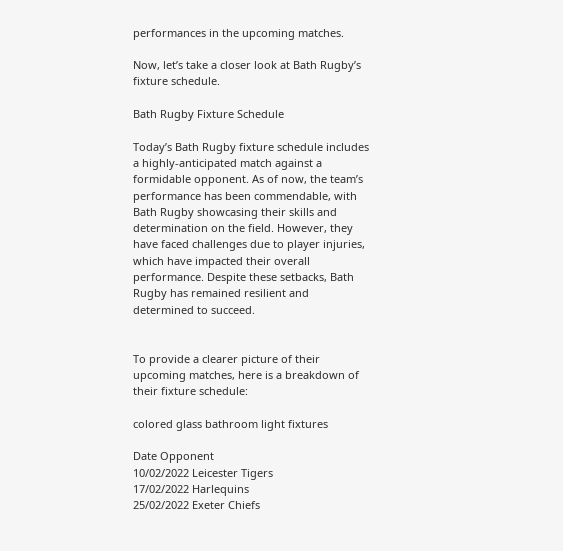performances in the upcoming matches.

Now, let’s take a closer look at Bath Rugby’s fixture schedule.

Bath Rugby Fixture Schedule

Today’s Bath Rugby fixture schedule includes a highly-anticipated match against a formidable opponent. As of now, the team’s performance has been commendable, with Bath Rugby showcasing their skills and determination on the field. However, they have faced challenges due to player injuries, which have impacted their overall performance. Despite these setbacks, Bath Rugby has remained resilient and determined to succeed.


To provide a clearer picture of their upcoming matches, here is a breakdown of their fixture schedule:

colored glass bathroom light fixtures

Date Opponent
10/02/2022 Leicester Tigers
17/02/2022 Harlequins
25/02/2022 Exeter Chiefs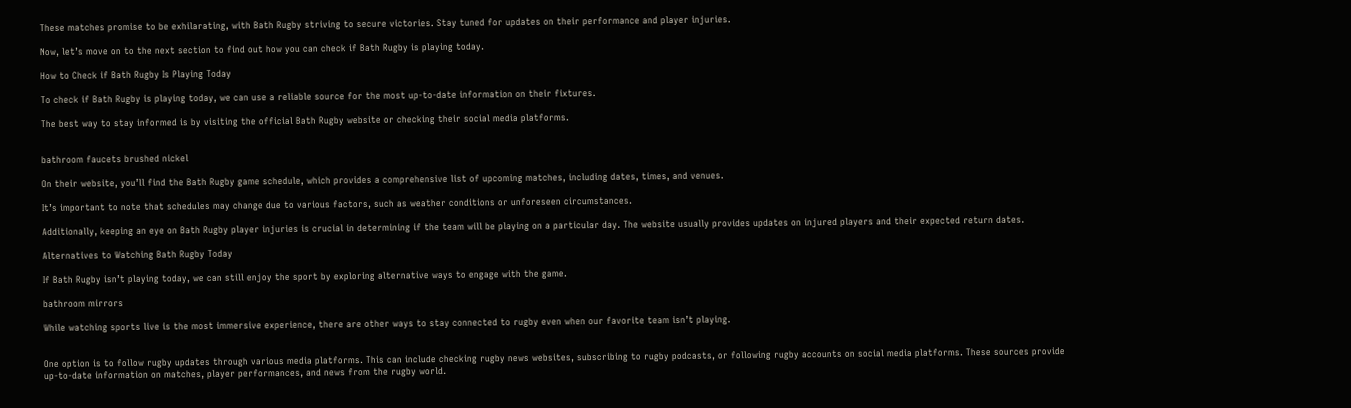These matches promise to be exhilarating, with Bath Rugby striving to secure victories. Stay tuned for updates on their performance and player injuries.

Now, let’s move on to the next section to find out how you can check if Bath Rugby is playing today.

How to Check if Bath Rugby Is Playing Today

To check if Bath Rugby is playing today, we can use a reliable source for the most up-to-date information on their fixtures.

The best way to stay informed is by visiting the official Bath Rugby website or checking their social media platforms.


bathroom faucets brushed nickel

On their website, you’ll find the Bath Rugby game schedule, which provides a comprehensive list of upcoming matches, including dates, times, and venues.

It’s important to note that schedules may change due to various factors, such as weather conditions or unforeseen circumstances.

Additionally, keeping an eye on Bath Rugby player injuries is crucial in determining if the team will be playing on a particular day. The website usually provides updates on injured players and their expected return dates.

Alternatives to Watching Bath Rugby Today

If Bath Rugby isn’t playing today, we can still enjoy the sport by exploring alternative ways to engage with the game.

bathroom mirrors

While watching sports live is the most immersive experience, there are other ways to stay connected to rugby even when our favorite team isn’t playing.


One option is to follow rugby updates through various media platforms. This can include checking rugby news websites, subscribing to rugby podcasts, or following rugby accounts on social media platforms. These sources provide up-to-date information on matches, player performances, and news from the rugby world.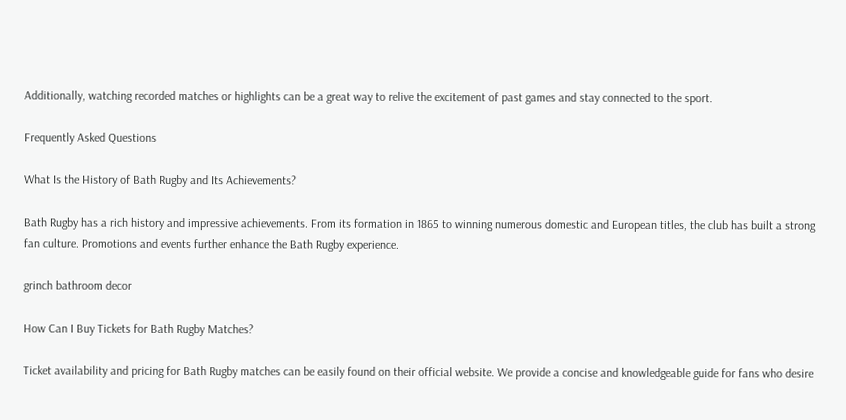Additionally, watching recorded matches or highlights can be a great way to relive the excitement of past games and stay connected to the sport.

Frequently Asked Questions

What Is the History of Bath Rugby and Its Achievements?

Bath Rugby has a rich history and impressive achievements. From its formation in 1865 to winning numerous domestic and European titles, the club has built a strong fan culture. Promotions and events further enhance the Bath Rugby experience.

grinch bathroom decor

How Can I Buy Tickets for Bath Rugby Matches?

Ticket availability and pricing for Bath Rugby matches can be easily found on their official website. We provide a concise and knowledgeable guide for fans who desire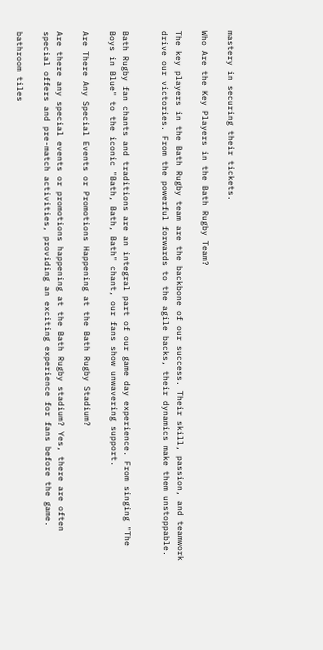mastery in securing their tickets.

Who Are the Key Players in the Bath Rugby Team?

The key players in the Bath Rugby team are the backbone of our success. Their skill, passion, and teamwork drive our victories. From the powerful forwards to the agile backs, their dynamics make them unstoppable.


Bath Rugby fan chants and traditions are an integral part of our game day experience. From singing "The Boys in Blue" to the iconic "Bath, Bath, Bath" chant, our fans show unwavering support.

Are There Any Special Events or Promotions Happening at the Bath Rugby Stadium?

Are there any special events or promotions happening at the Bath Rugby stadium? Yes, there are often special offers and pre-match activities, providing an exciting experience for fans before the game.

bathroom tiles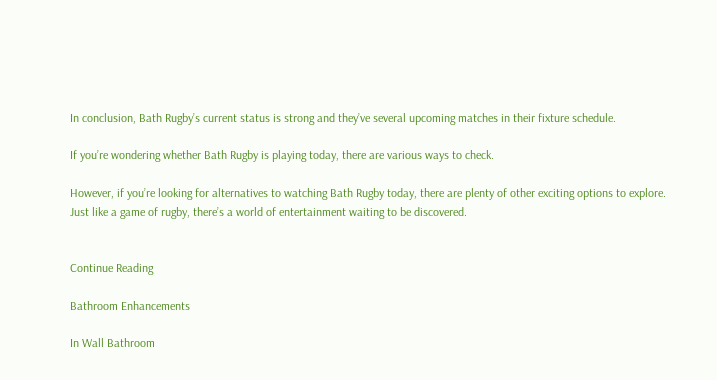In conclusion, Bath Rugby’s current status is strong and they’ve several upcoming matches in their fixture schedule.

If you’re wondering whether Bath Rugby is playing today, there are various ways to check.

However, if you’re looking for alternatives to watching Bath Rugby today, there are plenty of other exciting options to explore. Just like a game of rugby, there’s a world of entertainment waiting to be discovered.


Continue Reading

Bathroom Enhancements

In Wall Bathroom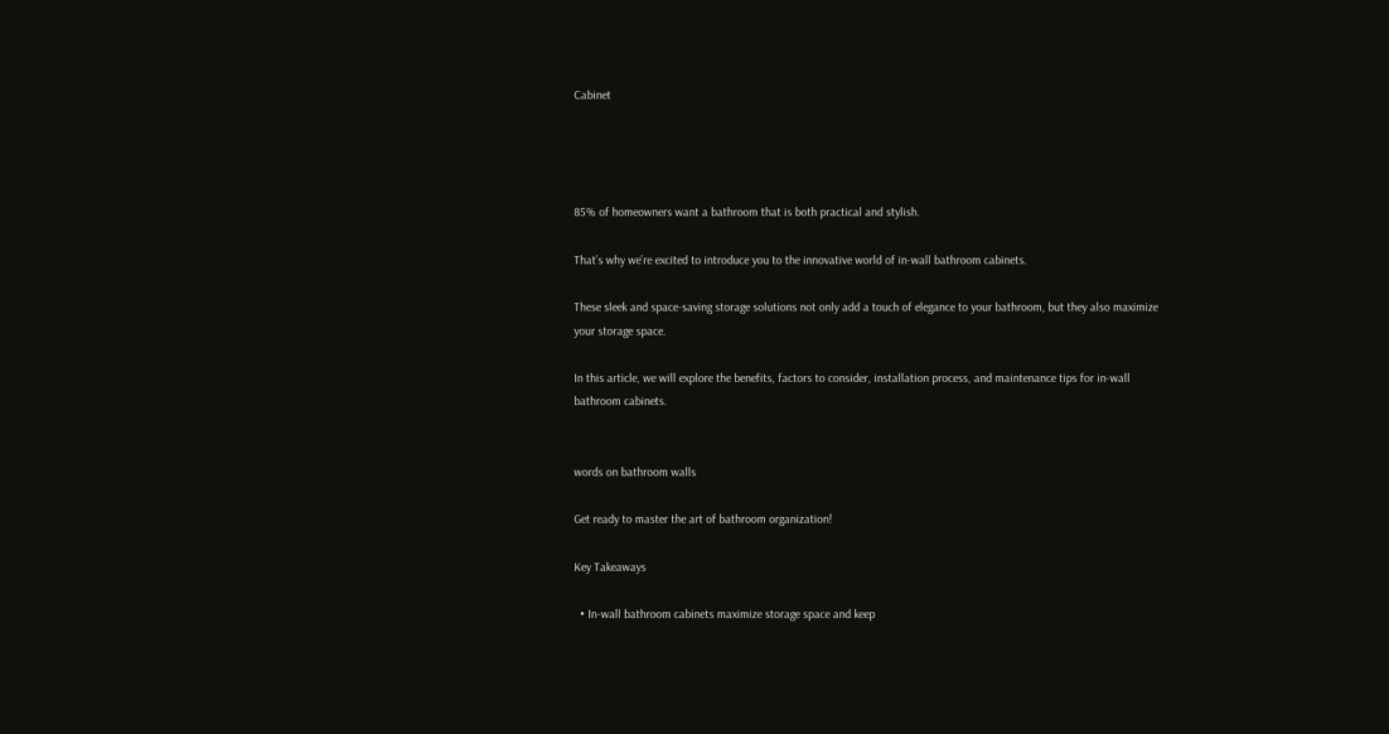Cabinet




85% of homeowners want a bathroom that is both practical and stylish.

That’s why we’re excited to introduce you to the innovative world of in-wall bathroom cabinets.

These sleek and space-saving storage solutions not only add a touch of elegance to your bathroom, but they also maximize your storage space.

In this article, we will explore the benefits, factors to consider, installation process, and maintenance tips for in-wall bathroom cabinets.


words on bathroom walls

Get ready to master the art of bathroom organization!

Key Takeaways

  • In-wall bathroom cabinets maximize storage space and keep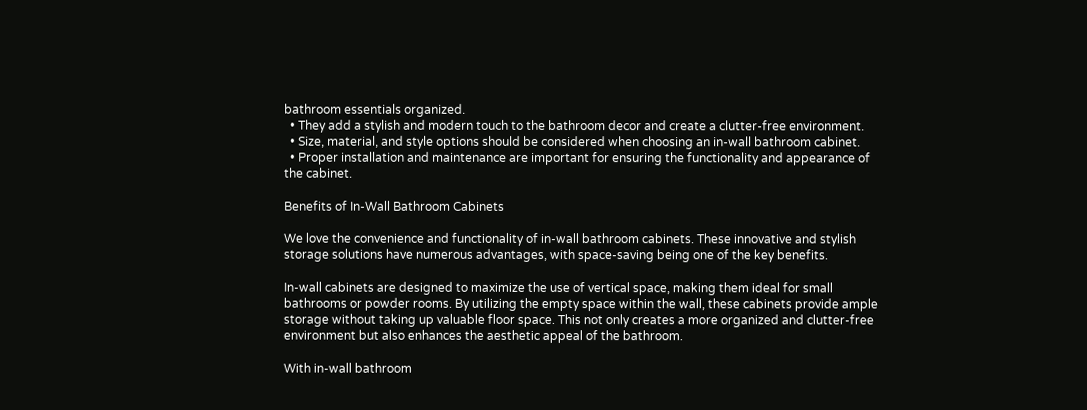bathroom essentials organized.
  • They add a stylish and modern touch to the bathroom decor and create a clutter-free environment.
  • Size, material, and style options should be considered when choosing an in-wall bathroom cabinet.
  • Proper installation and maintenance are important for ensuring the functionality and appearance of the cabinet.

Benefits of In-Wall Bathroom Cabinets

We love the convenience and functionality of in-wall bathroom cabinets. These innovative and stylish storage solutions have numerous advantages, with space-saving being one of the key benefits.

In-wall cabinets are designed to maximize the use of vertical space, making them ideal for small bathrooms or powder rooms. By utilizing the empty space within the wall, these cabinets provide ample storage without taking up valuable floor space. This not only creates a more organized and clutter-free environment but also enhances the aesthetic appeal of the bathroom.

With in-wall bathroom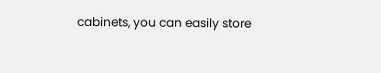cabinets, you can easily store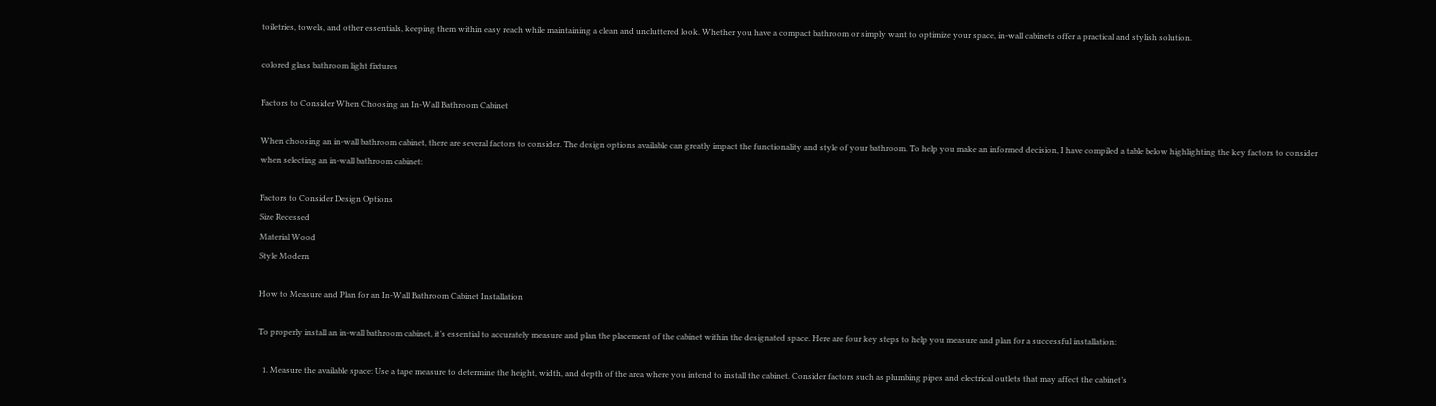toiletries, towels, and other essentials, keeping them within easy reach while maintaining a clean and uncluttered look. Whether you have a compact bathroom or simply want to optimize your space, in-wall cabinets offer a practical and stylish solution.

colored glass bathroom light fixtures

Factors to Consider When Choosing an In-Wall Bathroom Cabinet

When choosing an in-wall bathroom cabinet, there are several factors to consider. The design options available can greatly impact the functionality and style of your bathroom. To help you make an informed decision, I have compiled a table below highlighting the key factors to consider when selecting an in-wall bathroom cabinet:

Factors to Consider Design Options
Size Recessed
Material Wood
Style Modern

How to Measure and Plan for an In-Wall Bathroom Cabinet Installation

To properly install an in-wall bathroom cabinet, it’s essential to accurately measure and plan the placement of the cabinet within the designated space. Here are four key steps to help you measure and plan for a successful installation:

  1. Measure the available space: Use a tape measure to determine the height, width, and depth of the area where you intend to install the cabinet. Consider factors such as plumbing pipes and electrical outlets that may affect the cabinet’s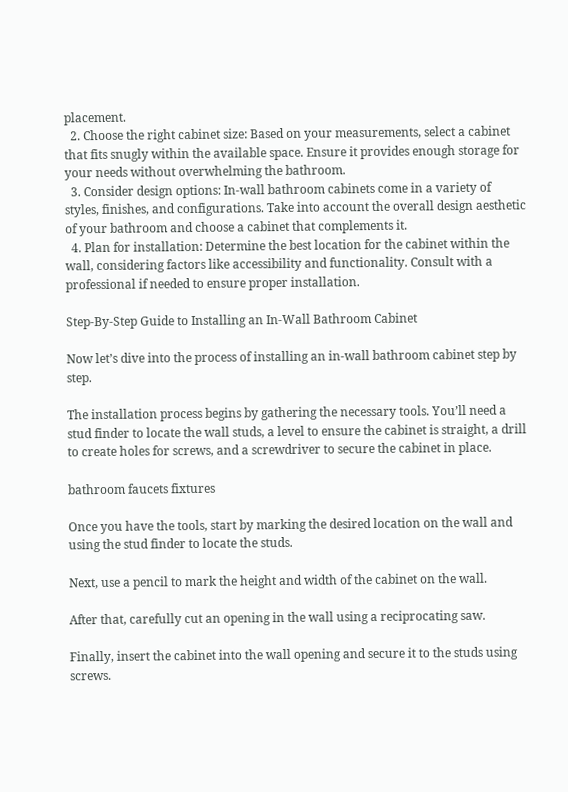placement.
  2. Choose the right cabinet size: Based on your measurements, select a cabinet that fits snugly within the available space. Ensure it provides enough storage for your needs without overwhelming the bathroom.
  3. Consider design options: In-wall bathroom cabinets come in a variety of styles, finishes, and configurations. Take into account the overall design aesthetic of your bathroom and choose a cabinet that complements it.
  4. Plan for installation: Determine the best location for the cabinet within the wall, considering factors like accessibility and functionality. Consult with a professional if needed to ensure proper installation.

Step-By-Step Guide to Installing an In-Wall Bathroom Cabinet

Now let’s dive into the process of installing an in-wall bathroom cabinet step by step.

The installation process begins by gathering the necessary tools. You’ll need a stud finder to locate the wall studs, a level to ensure the cabinet is straight, a drill to create holes for screws, and a screwdriver to secure the cabinet in place.

bathroom faucets fixtures

Once you have the tools, start by marking the desired location on the wall and using the stud finder to locate the studs.

Next, use a pencil to mark the height and width of the cabinet on the wall.

After that, carefully cut an opening in the wall using a reciprocating saw.

Finally, insert the cabinet into the wall opening and secure it to the studs using screws.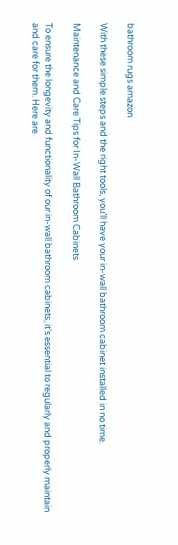bathroom rugs amazon

With these simple steps and the right tools, you’ll have your in-wall bathroom cabinet installed in no time.

Maintenance and Care Tips for In-Wall Bathroom Cabinets

To ensure the longevity and functionality of our in-wall bathroom cabinets, it’s essential to regularly and properly maintain and care for them. Here are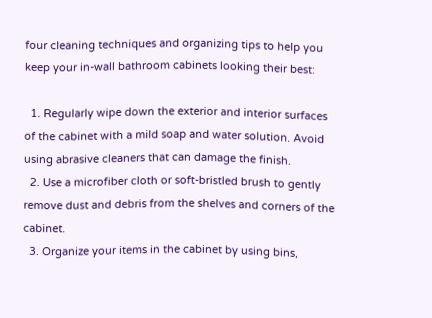four cleaning techniques and organizing tips to help you keep your in-wall bathroom cabinets looking their best:

  1. Regularly wipe down the exterior and interior surfaces of the cabinet with a mild soap and water solution. Avoid using abrasive cleaners that can damage the finish.
  2. Use a microfiber cloth or soft-bristled brush to gently remove dust and debris from the shelves and corners of the cabinet.
  3. Organize your items in the cabinet by using bins,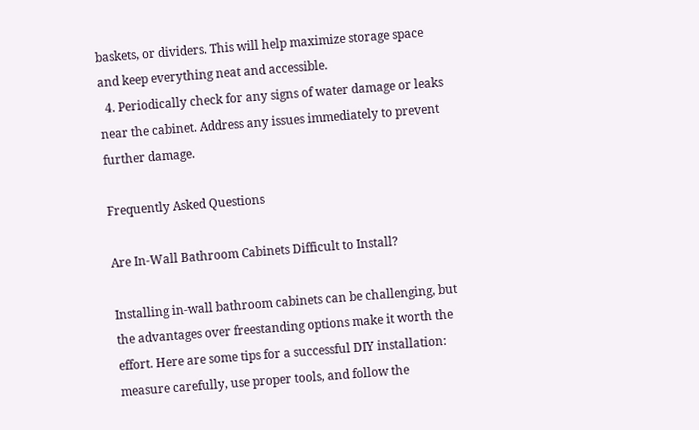baskets, or dividers. This will help maximize storage space and keep everything neat and accessible.
  4. Periodically check for any signs of water damage or leaks near the cabinet. Address any issues immediately to prevent further damage.

Frequently Asked Questions

Are In-Wall Bathroom Cabinets Difficult to Install?

Installing in-wall bathroom cabinets can be challenging, but the advantages over freestanding options make it worth the effort. Here are some tips for a successful DIY installation: measure carefully, use proper tools, and follow the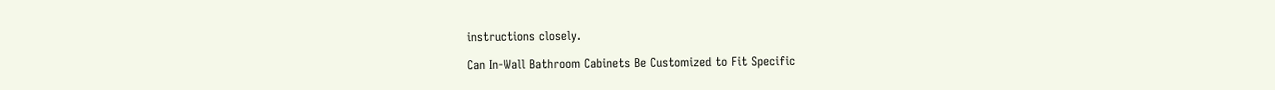instructions closely.

Can In-Wall Bathroom Cabinets Be Customized to Fit Specific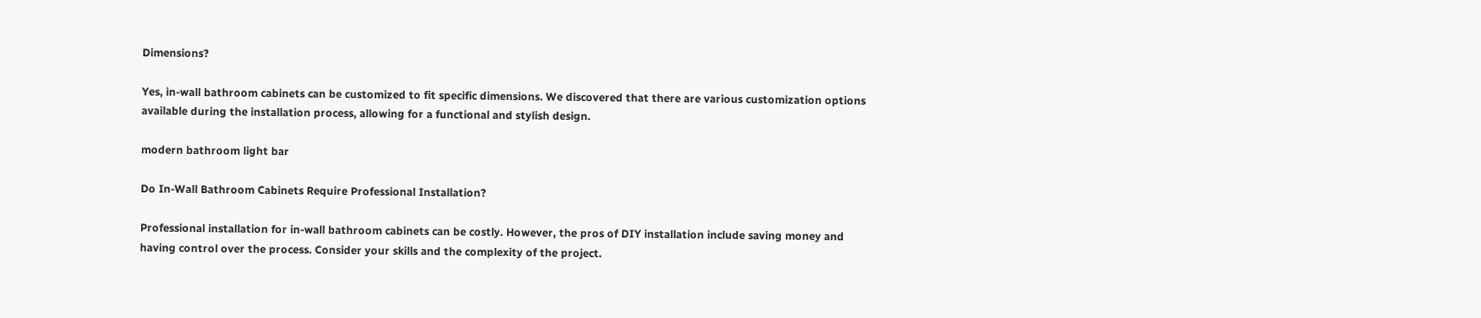Dimensions?

Yes, in-wall bathroom cabinets can be customized to fit specific dimensions. We discovered that there are various customization options available during the installation process, allowing for a functional and stylish design.

modern bathroom light bar

Do In-Wall Bathroom Cabinets Require Professional Installation?

Professional installation for in-wall bathroom cabinets can be costly. However, the pros of DIY installation include saving money and having control over the process. Consider your skills and the complexity of the project.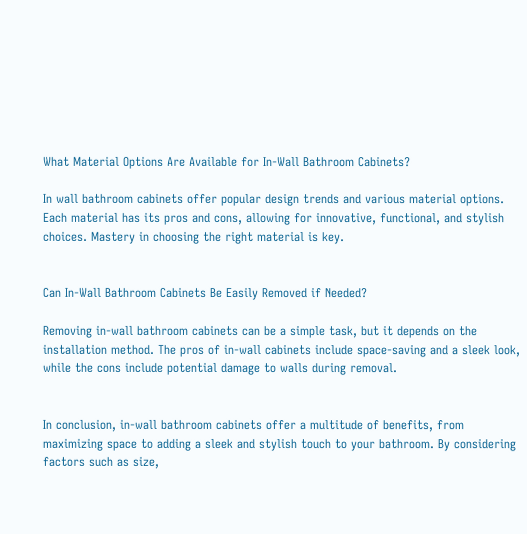What Material Options Are Available for In-Wall Bathroom Cabinets?

In wall bathroom cabinets offer popular design trends and various material options. Each material has its pros and cons, allowing for innovative, functional, and stylish choices. Mastery in choosing the right material is key.


Can In-Wall Bathroom Cabinets Be Easily Removed if Needed?

Removing in-wall bathroom cabinets can be a simple task, but it depends on the installation method. The pros of in-wall cabinets include space-saving and a sleek look, while the cons include potential damage to walls during removal.


In conclusion, in-wall bathroom cabinets offer a multitude of benefits, from maximizing space to adding a sleek and stylish touch to your bathroom. By considering factors such as size,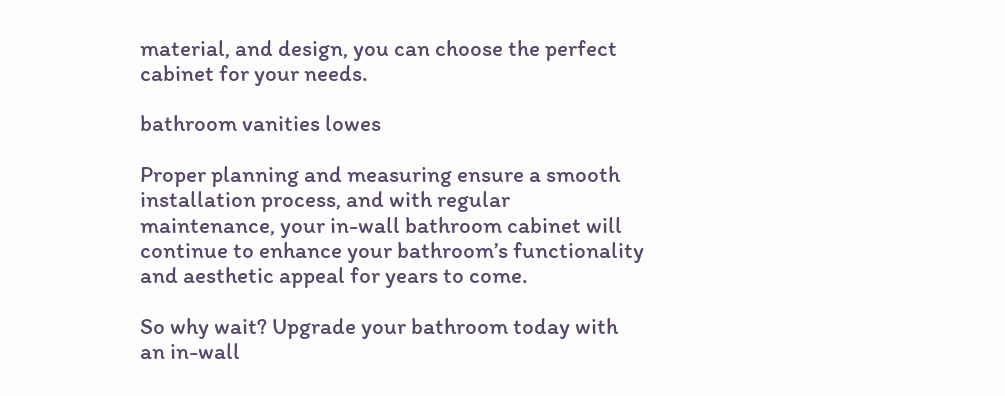material, and design, you can choose the perfect cabinet for your needs.

bathroom vanities lowes

Proper planning and measuring ensure a smooth installation process, and with regular maintenance, your in-wall bathroom cabinet will continue to enhance your bathroom’s functionality and aesthetic appeal for years to come.

So why wait? Upgrade your bathroom today with an in-wall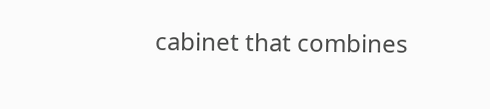cabinet that combines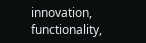innovation, functionality,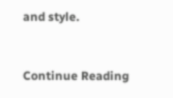and style.


Continue Reading